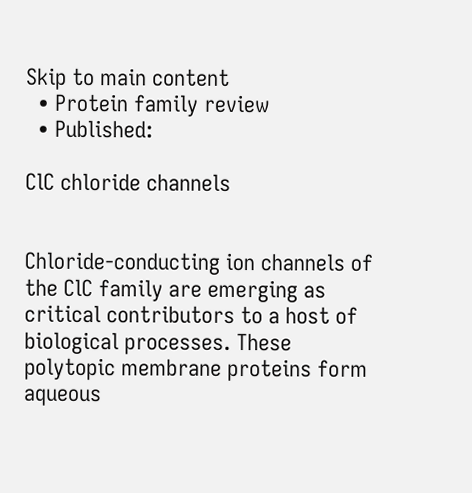Skip to main content
  • Protein family review
  • Published:

ClC chloride channels


Chloride-conducting ion channels of the ClC family are emerging as critical contributors to a host of biological processes. These polytopic membrane proteins form aqueous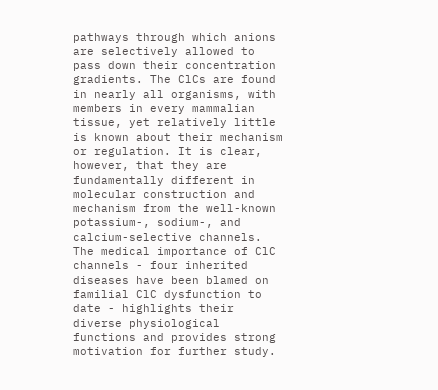pathways through which anions are selectively allowed to pass down their concentration gradients. The ClCs are found in nearly all organisms, with members in every mammalian tissue, yet relatively little is known about their mechanism or regulation. It is clear, however, that they are fundamentally different in molecular construction and mechanism from the well-known potassium-, sodium-, and calcium-selective channels. The medical importance of ClC channels - four inherited diseases have been blamed on familial ClC dysfunction to date - highlights their diverse physiological functions and provides strong motivation for further study.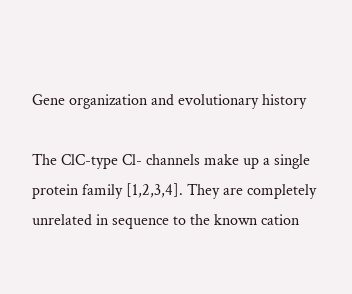Gene organization and evolutionary history

The ClC-type Cl- channels make up a single protein family [1,2,3,4]. They are completely unrelated in sequence to the known cation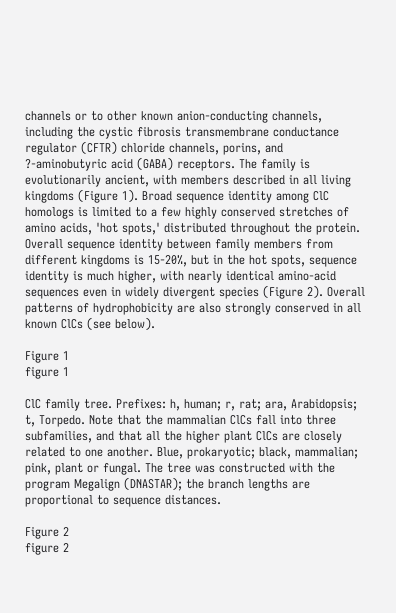channels or to other known anion-conducting channels, including the cystic fibrosis transmembrane conductance regulator (CFTR) chloride channels, porins, and ?-aminobutyric acid (GABA) receptors. The family is evolutionarily ancient, with members described in all living kingdoms (Figure 1). Broad sequence identity among ClC homologs is limited to a few highly conserved stretches of amino acids, 'hot spots,' distributed throughout the protein. Overall sequence identity between family members from different kingdoms is 15-20%, but in the hot spots, sequence identity is much higher, with nearly identical amino-acid sequences even in widely divergent species (Figure 2). Overall patterns of hydrophobicity are also strongly conserved in all known ClCs (see below).

Figure 1
figure 1

ClC family tree. Prefixes: h, human; r, rat; ara, Arabidopsis; t, Torpedo. Note that the mammalian ClCs fall into three subfamilies, and that all the higher plant ClCs are closely related to one another. Blue, prokaryotic; black, mammalian; pink, plant or fungal. The tree was constructed with the program Megalign (DNASTAR); the branch lengths are proportional to sequence distances.

Figure 2
figure 2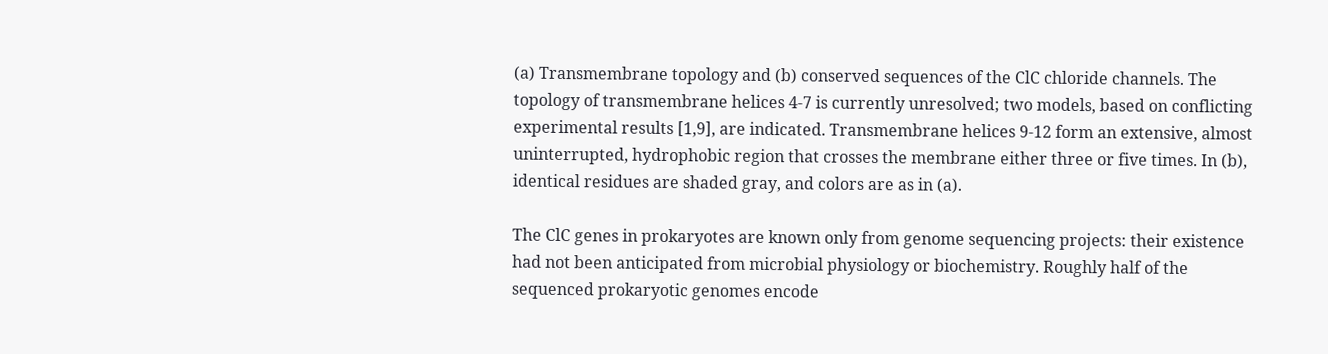(a) Transmembrane topology and (b) conserved sequences of the ClC chloride channels. The topology of transmembrane helices 4-7 is currently unresolved; two models, based on conflicting experimental results [1,9], are indicated. Transmembrane helices 9-12 form an extensive, almost uninterrupted, hydrophobic region that crosses the membrane either three or five times. In (b), identical residues are shaded gray, and colors are as in (a).

The ClC genes in prokaryotes are known only from genome sequencing projects: their existence had not been anticipated from microbial physiology or biochemistry. Roughly half of the sequenced prokaryotic genomes encode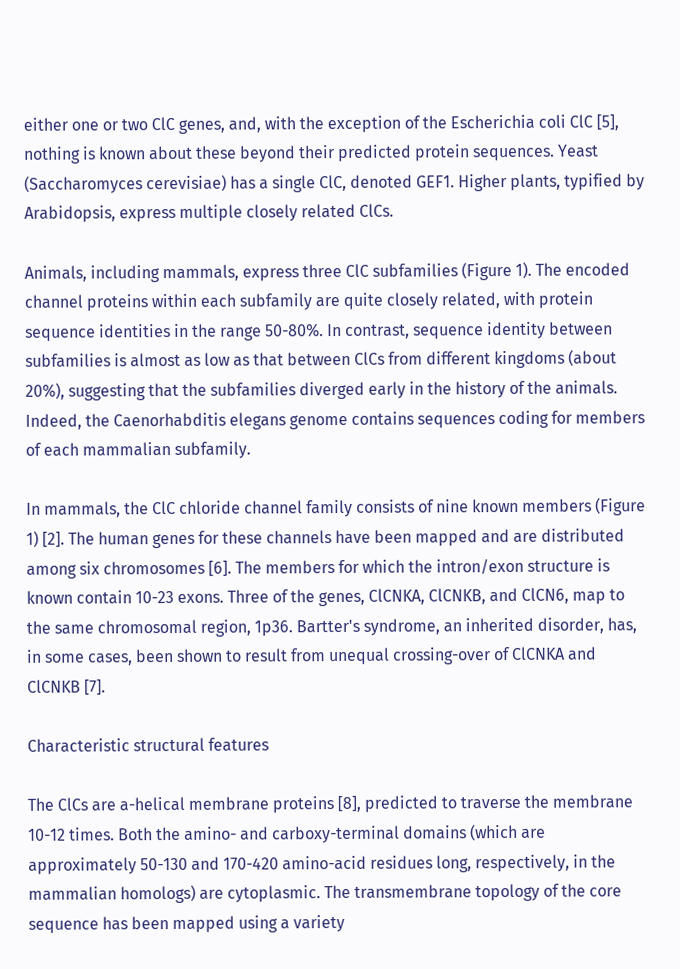either one or two ClC genes, and, with the exception of the Escherichia coli ClC [5], nothing is known about these beyond their predicted protein sequences. Yeast (Saccharomyces cerevisiae) has a single ClC, denoted GEF1. Higher plants, typified by Arabidopsis, express multiple closely related ClCs.

Animals, including mammals, express three ClC subfamilies (Figure 1). The encoded channel proteins within each subfamily are quite closely related, with protein sequence identities in the range 50-80%. In contrast, sequence identity between subfamilies is almost as low as that between ClCs from different kingdoms (about 20%), suggesting that the subfamilies diverged early in the history of the animals. Indeed, the Caenorhabditis elegans genome contains sequences coding for members of each mammalian subfamily.

In mammals, the ClC chloride channel family consists of nine known members (Figure 1) [2]. The human genes for these channels have been mapped and are distributed among six chromosomes [6]. The members for which the intron/exon structure is known contain 10-23 exons. Three of the genes, ClCNKA, ClCNKB, and ClCN6, map to the same chromosomal region, 1p36. Bartter's syndrome, an inherited disorder, has, in some cases, been shown to result from unequal crossing-over of ClCNKA and ClCNKB [7].

Characteristic structural features

The ClCs are a-helical membrane proteins [8], predicted to traverse the membrane 10-12 times. Both the amino- and carboxy-terminal domains (which are approximately 50-130 and 170-420 amino-acid residues long, respectively, in the mammalian homologs) are cytoplasmic. The transmembrane topology of the core sequence has been mapped using a variety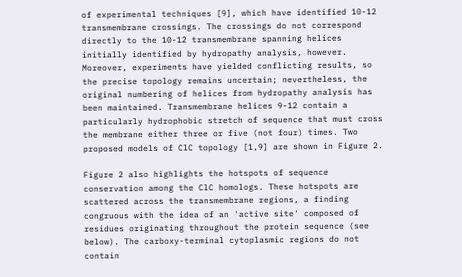of experimental techniques [9], which have identified 10-12 transmembrane crossings. The crossings do not correspond directly to the 10-12 transmembrane spanning helices initially identified by hydropathy analysis, however. Moreover, experiments have yielded conflicting results, so the precise topology remains uncertain; nevertheless, the original numbering of helices from hydropathy analysis has been maintained. Transmembrane helices 9-12 contain a particularly hydrophobic stretch of sequence that must cross the membrane either three or five (not four) times. Two proposed models of ClC topology [1,9] are shown in Figure 2.

Figure 2 also highlights the hotspots of sequence conservation among the ClC homologs. These hotspots are scattered across the transmembrane regions, a finding congruous with the idea of an 'active site' composed of residues originating throughout the protein sequence (see below). The carboxy-terminal cytoplasmic regions do not contain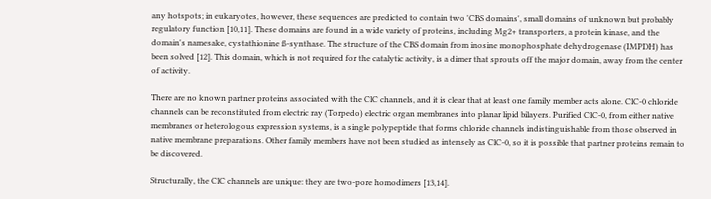any hotspots; in eukaryotes, however, these sequences are predicted to contain two 'CBS domains', small domains of unknown but probably regulatory function [10,11]. These domains are found in a wide variety of proteins, including Mg2+ transporters, a protein kinase, and the domain's namesake, cystathionine ß-synthase. The structure of the CBS domain from inosine monophosphate dehydrogenase (IMPDH) has been solved [12]. This domain, which is not required for the catalytic activity, is a dimer that sprouts off the major domain, away from the center of activity.

There are no known partner proteins associated with the ClC channels, and it is clear that at least one family member acts alone. ClC-0 chloride channels can be reconstituted from electric ray (Torpedo) electric organ membranes into planar lipid bilayers. Purified ClC-0, from either native membranes or heterologous expression systems, is a single polypeptide that forms chloride channels indistinguishable from those observed in native membrane preparations. Other family members have not been studied as intensely as ClC-0, so it is possible that partner proteins remain to be discovered.

Structurally, the ClC channels are unique: they are two-pore homodimers [13,14].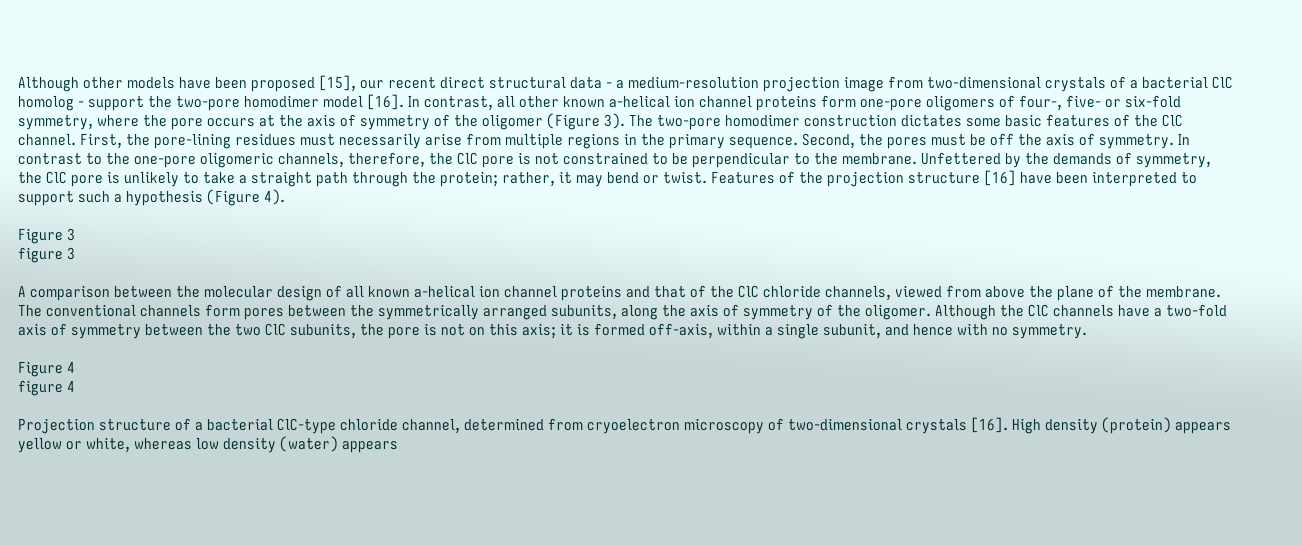Although other models have been proposed [15], our recent direct structural data - a medium-resolution projection image from two-dimensional crystals of a bacterial ClC homolog - support the two-pore homodimer model [16]. In contrast, all other known a-helical ion channel proteins form one-pore oligomers of four-, five- or six-fold symmetry, where the pore occurs at the axis of symmetry of the oligomer (Figure 3). The two-pore homodimer construction dictates some basic features of the ClC channel. First, the pore-lining residues must necessarily arise from multiple regions in the primary sequence. Second, the pores must be off the axis of symmetry. In contrast to the one-pore oligomeric channels, therefore, the ClC pore is not constrained to be perpendicular to the membrane. Unfettered by the demands of symmetry, the ClC pore is unlikely to take a straight path through the protein; rather, it may bend or twist. Features of the projection structure [16] have been interpreted to support such a hypothesis (Figure 4).

Figure 3
figure 3

A comparison between the molecular design of all known a-helical ion channel proteins and that of the ClC chloride channels, viewed from above the plane of the membrane. The conventional channels form pores between the symmetrically arranged subunits, along the axis of symmetry of the oligomer. Although the ClC channels have a two-fold axis of symmetry between the two ClC subunits, the pore is not on this axis; it is formed off-axis, within a single subunit, and hence with no symmetry.

Figure 4
figure 4

Projection structure of a bacterial ClC-type chloride channel, determined from cryoelectron microscopy of two-dimensional crystals [16]. High density (protein) appears yellow or white, whereas low density (water) appears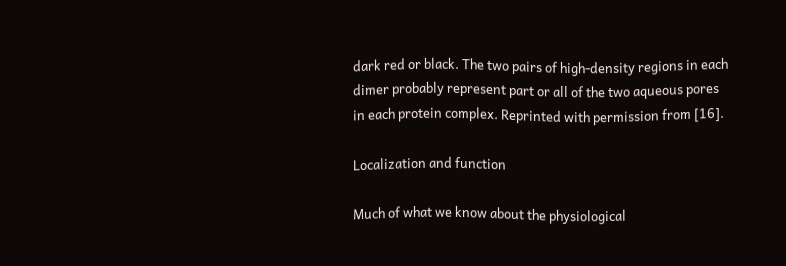dark red or black. The two pairs of high-density regions in each dimer probably represent part or all of the two aqueous pores in each protein complex. Reprinted with permission from [16].

Localization and function

Much of what we know about the physiological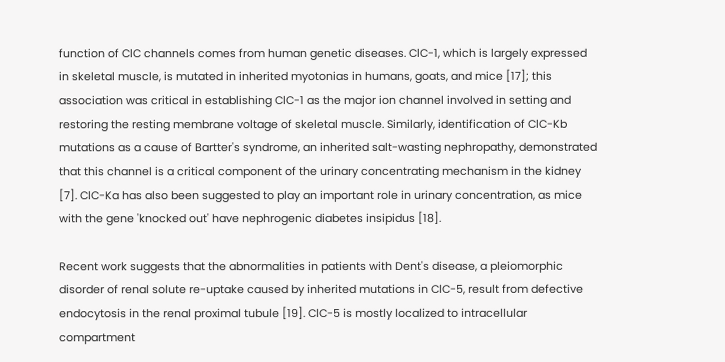function of ClC channels comes from human genetic diseases. ClC-1, which is largely expressed in skeletal muscle, is mutated in inherited myotonias in humans, goats, and mice [17]; this association was critical in establishing ClC-1 as the major ion channel involved in setting and restoring the resting membrane voltage of skeletal muscle. Similarly, identification of ClC-Kb mutations as a cause of Bartter's syndrome, an inherited salt-wasting nephropathy, demonstrated that this channel is a critical component of the urinary concentrating mechanism in the kidney [7]. ClC-Ka has also been suggested to play an important role in urinary concentration, as mice with the gene 'knocked out' have nephrogenic diabetes insipidus [18].

Recent work suggests that the abnormalities in patients with Dent's disease, a pleiomorphic disorder of renal solute re-uptake caused by inherited mutations in ClC-5, result from defective endocytosis in the renal proximal tubule [19]. ClC-5 is mostly localized to intracellular compartment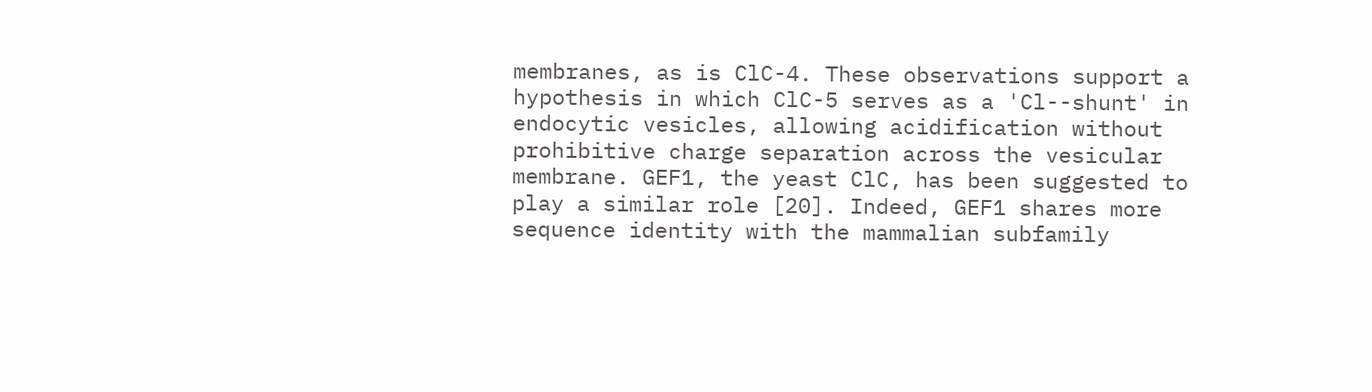membranes, as is ClC-4. These observations support a hypothesis in which ClC-5 serves as a 'Cl--shunt' in endocytic vesicles, allowing acidification without prohibitive charge separation across the vesicular membrane. GEF1, the yeast ClC, has been suggested to play a similar role [20]. Indeed, GEF1 shares more sequence identity with the mammalian subfamily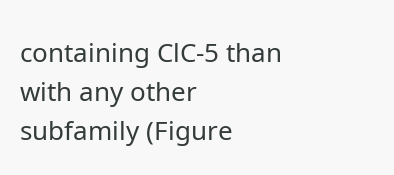containing ClC-5 than with any other subfamily (Figure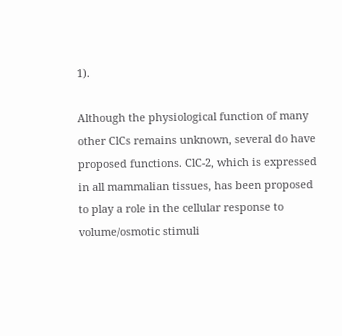1).

Although the physiological function of many other ClCs remains unknown, several do have proposed functions. ClC-2, which is expressed in all mammalian tissues, has been proposed to play a role in the cellular response to volume/osmotic stimuli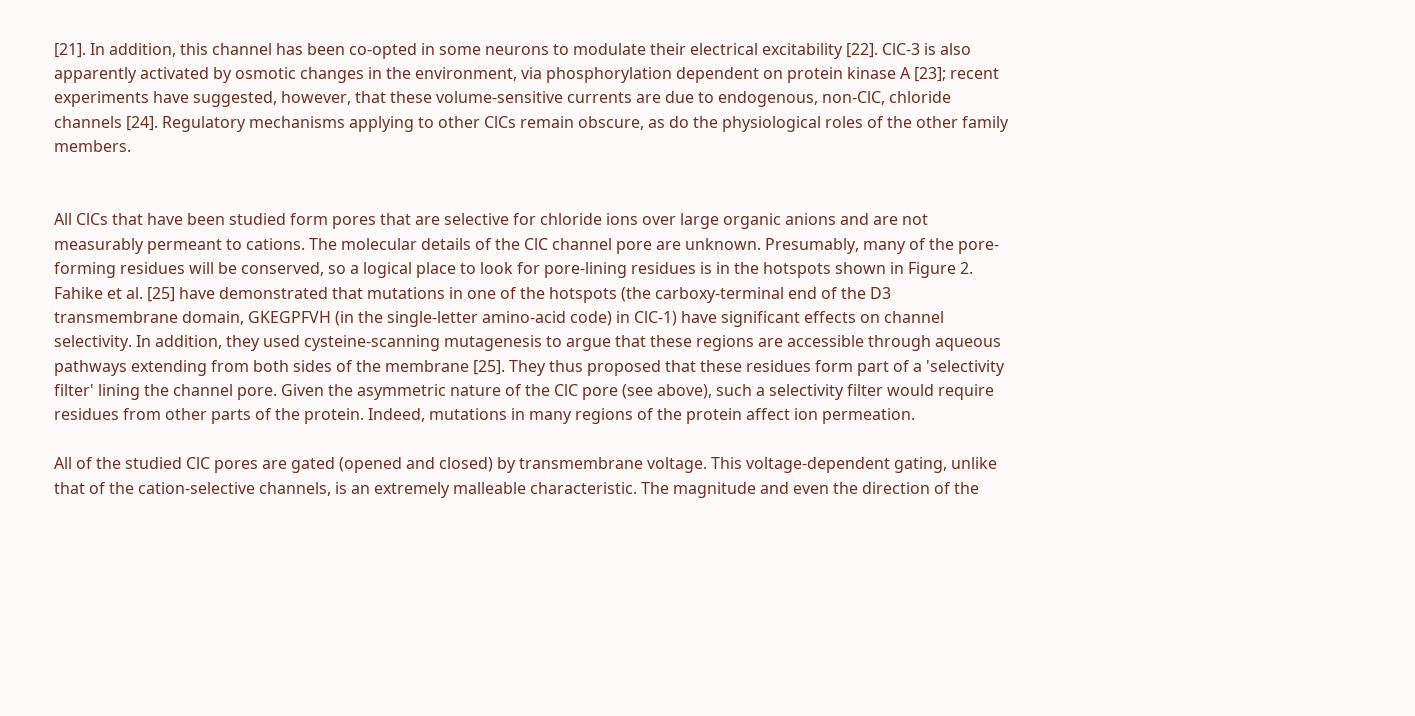[21]. In addition, this channel has been co-opted in some neurons to modulate their electrical excitability [22]. ClC-3 is also apparently activated by osmotic changes in the environment, via phosphorylation dependent on protein kinase A [23]; recent experiments have suggested, however, that these volume-sensitive currents are due to endogenous, non-ClC, chloride channels [24]. Regulatory mechanisms applying to other ClCs remain obscure, as do the physiological roles of the other family members.


All ClCs that have been studied form pores that are selective for chloride ions over large organic anions and are not measurably permeant to cations. The molecular details of the ClC channel pore are unknown. Presumably, many of the pore-forming residues will be conserved, so a logical place to look for pore-lining residues is in the hotspots shown in Figure 2. Fahike et al. [25] have demonstrated that mutations in one of the hotspots (the carboxy-terminal end of the D3 transmembrane domain, GKEGPFVH (in the single-letter amino-acid code) in ClC-1) have significant effects on channel selectivity. In addition, they used cysteine-scanning mutagenesis to argue that these regions are accessible through aqueous pathways extending from both sides of the membrane [25]. They thus proposed that these residues form part of a 'selectivity filter' lining the channel pore. Given the asymmetric nature of the ClC pore (see above), such a selectivity filter would require residues from other parts of the protein. Indeed, mutations in many regions of the protein affect ion permeation.

All of the studied ClC pores are gated (opened and closed) by transmembrane voltage. This voltage-dependent gating, unlike that of the cation-selective channels, is an extremely malleable characteristic. The magnitude and even the direction of the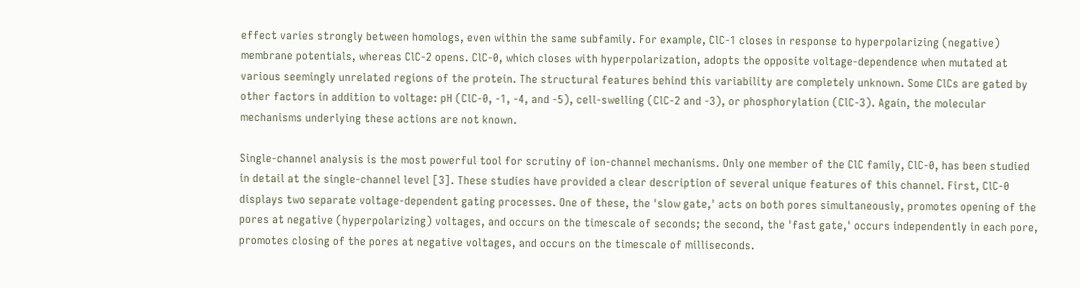effect varies strongly between homologs, even within the same subfamily. For example, ClC-1 closes in response to hyperpolarizing (negative) membrane potentials, whereas ClC-2 opens. ClC-0, which closes with hyperpolarization, adopts the opposite voltage-dependence when mutated at various seemingly unrelated regions of the protein. The structural features behind this variability are completely unknown. Some ClCs are gated by other factors in addition to voltage: pH (ClC-0, -1, -4, and -5), cell-swelling (ClC-2 and -3), or phosphorylation (ClC-3). Again, the molecular mechanisms underlying these actions are not known.

Single-channel analysis is the most powerful tool for scrutiny of ion-channel mechanisms. Only one member of the ClC family, ClC-0, has been studied in detail at the single-channel level [3]. These studies have provided a clear description of several unique features of this channel. First, ClC-0 displays two separate voltage-dependent gating processes. One of these, the 'slow gate,' acts on both pores simultaneously, promotes opening of the pores at negative (hyperpolarizing) voltages, and occurs on the timescale of seconds; the second, the 'fast gate,' occurs independently in each pore, promotes closing of the pores at negative voltages, and occurs on the timescale of milliseconds.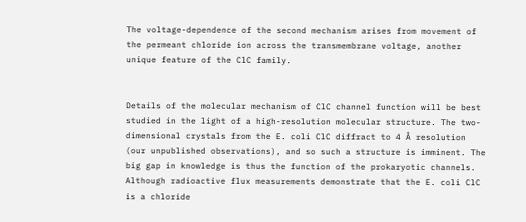The voltage-dependence of the second mechanism arises from movement of the permeant chloride ion across the transmembrane voltage, another unique feature of the ClC family.


Details of the molecular mechanism of ClC channel function will be best studied in the light of a high-resolution molecular structure. The two-dimensional crystals from the E. coli ClC diffract to 4 Å resolution (our unpublished observations), and so such a structure is imminent. The big gap in knowledge is thus the function of the prokaryotic channels. Although radioactive flux measurements demonstrate that the E. coli ClC is a chloride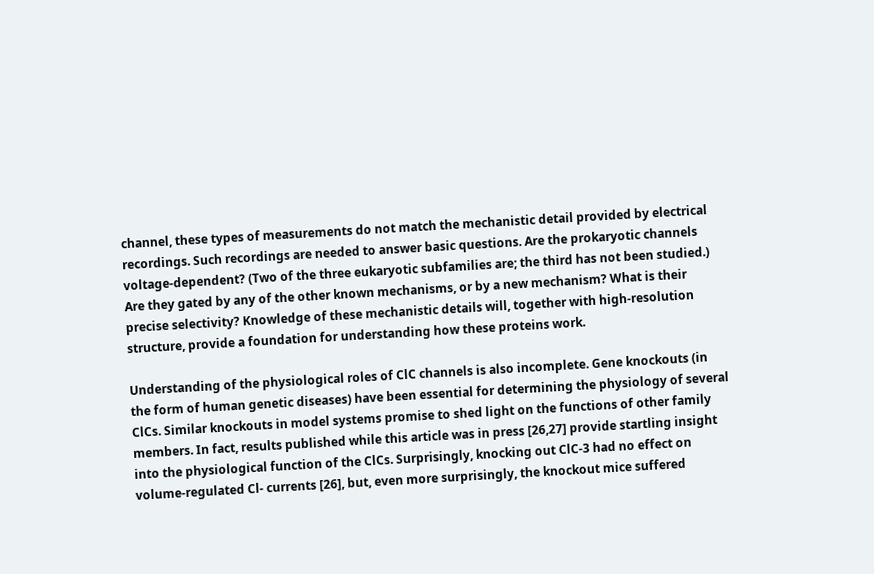channel, these types of measurements do not match the mechanistic detail provided by electrical recordings. Such recordings are needed to answer basic questions. Are the prokaryotic channels voltage-dependent? (Two of the three eukaryotic subfamilies are; the third has not been studied.) Are they gated by any of the other known mechanisms, or by a new mechanism? What is their precise selectivity? Knowledge of these mechanistic details will, together with high-resolution structure, provide a foundation for understanding how these proteins work.

Understanding of the physiological roles of ClC channels is also incomplete. Gene knockouts (in the form of human genetic diseases) have been essential for determining the physiology of several ClCs. Similar knockouts in model systems promise to shed light on the functions of other family members. In fact, results published while this article was in press [26,27] provide startling insight into the physiological function of the ClCs. Surprisingly, knocking out ClC-3 had no effect on volume-regulated Cl- currents [26], but, even more surprisingly, the knockout mice suffered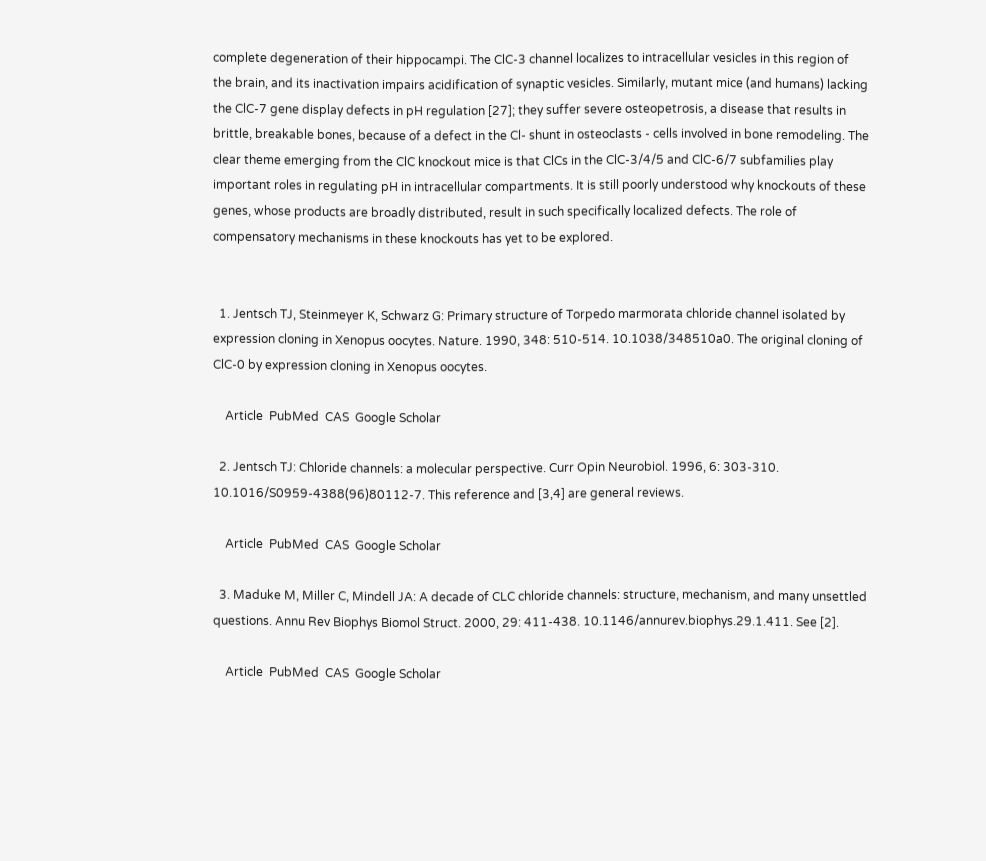complete degeneration of their hippocampi. The ClC-3 channel localizes to intracellular vesicles in this region of the brain, and its inactivation impairs acidification of synaptic vesicles. Similarly, mutant mice (and humans) lacking the ClC-7 gene display defects in pH regulation [27]; they suffer severe osteopetrosis, a disease that results in brittle, breakable bones, because of a defect in the Cl- shunt in osteoclasts - cells involved in bone remodeling. The clear theme emerging from the ClC knockout mice is that ClCs in the ClC-3/4/5 and ClC-6/7 subfamilies play important roles in regulating pH in intracellular compartments. It is still poorly understood why knockouts of these genes, whose products are broadly distributed, result in such specifically localized defects. The role of compensatory mechanisms in these knockouts has yet to be explored.


  1. Jentsch TJ, Steinmeyer K, Schwarz G: Primary structure of Torpedo marmorata chloride channel isolated by expression cloning in Xenopus oocytes. Nature. 1990, 348: 510-514. 10.1038/348510a0. The original cloning of ClC-0 by expression cloning in Xenopus oocytes.

    Article  PubMed  CAS  Google Scholar

  2. Jentsch TJ: Chloride channels: a molecular perspective. Curr Opin Neurobiol. 1996, 6: 303-310. 10.1016/S0959-4388(96)80112-7. This reference and [3,4] are general reviews.

    Article  PubMed  CAS  Google Scholar

  3. Maduke M, Miller C, Mindell JA: A decade of CLC chloride channels: structure, mechanism, and many unsettled questions. Annu Rev Biophys Biomol Struct. 2000, 29: 411-438. 10.1146/annurev.biophys.29.1.411. See [2].

    Article  PubMed  CAS  Google Scholar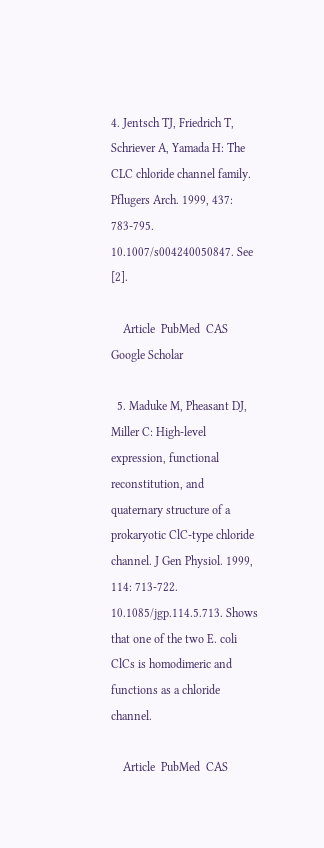4. Jentsch TJ, Friedrich T, Schriever A, Yamada H: The CLC chloride channel family. Pflugers Arch. 1999, 437: 783-795. 10.1007/s004240050847. See [2].

    Article  PubMed  CAS  Google Scholar

  5. Maduke M, Pheasant DJ, Miller C: High-level expression, functional reconstitution, and quaternary structure of a prokaryotic ClC-type chloride channel. J Gen Physiol. 1999, 114: 713-722. 10.1085/jgp.114.5.713. Shows that one of the two E. coli ClCs is homodimeric and functions as a chloride channel.

    Article  PubMed  CAS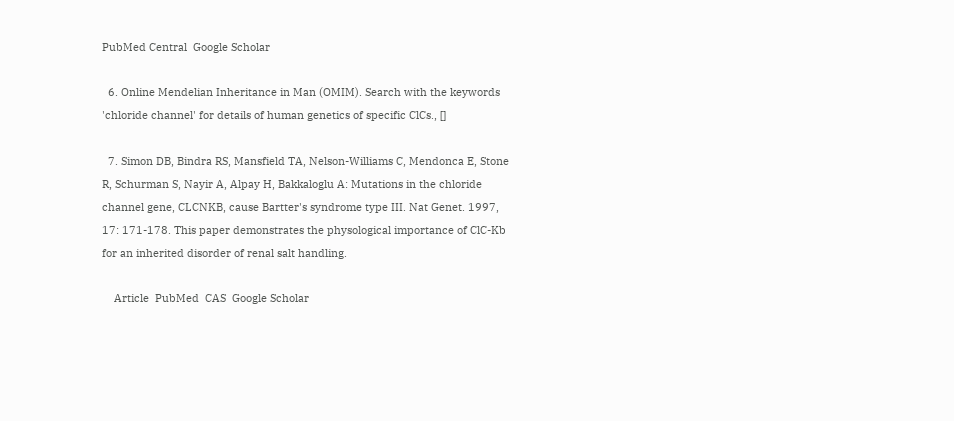PubMed Central  Google Scholar

  6. Online Mendelian Inheritance in Man (OMIM). Search with the keywords 'chloride channel' for details of human genetics of specific ClCs., []

  7. Simon DB, Bindra RS, Mansfield TA, Nelson-Williams C, Mendonca E, Stone R, Schurman S, Nayir A, Alpay H, Bakkaloglu A: Mutations in the chloride channel gene, CLCNKB, cause Bartter's syndrome type III. Nat Genet. 1997, 17: 171-178. This paper demonstrates the physological importance of ClC-Kb for an inherited disorder of renal salt handling.

    Article  PubMed  CAS  Google Scholar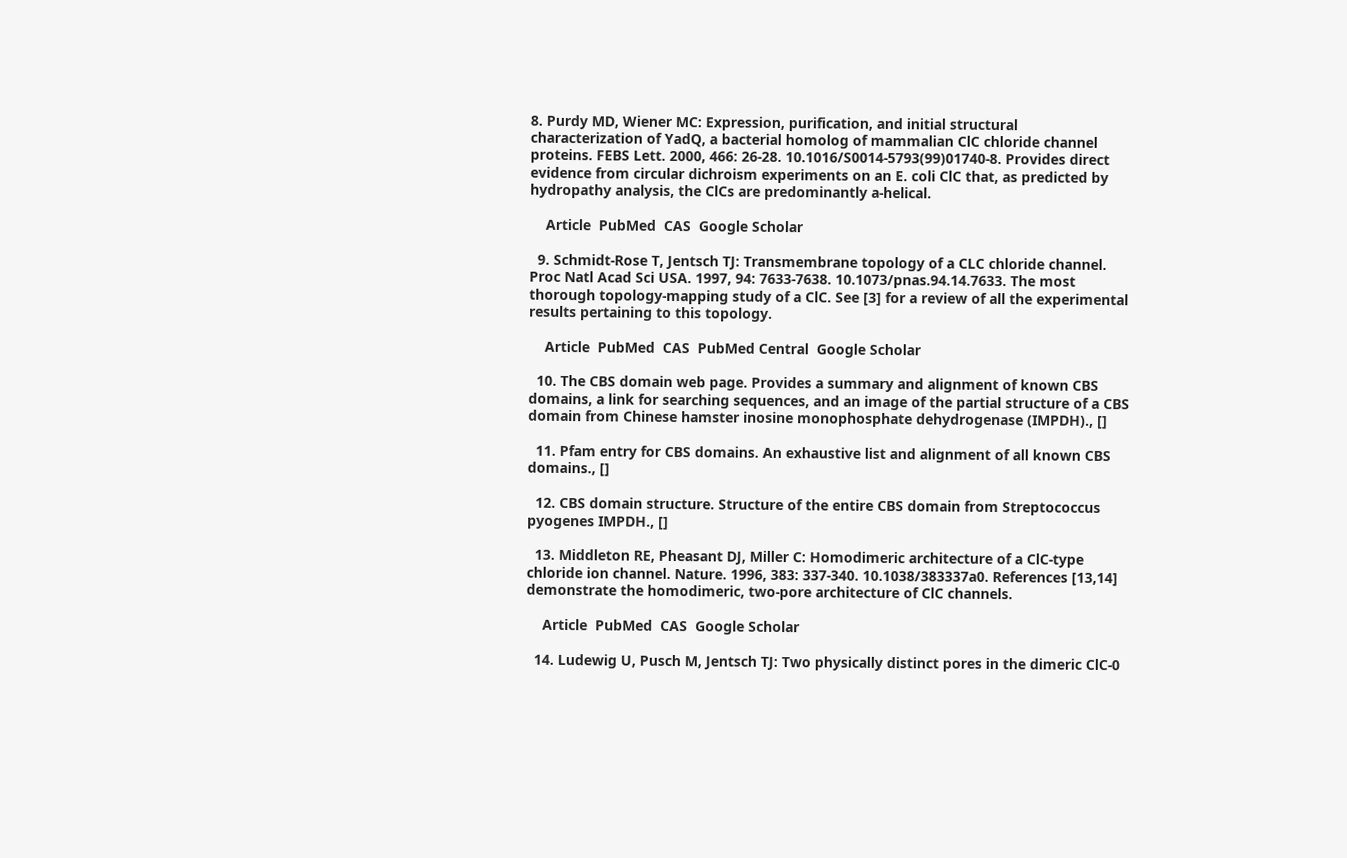8. Purdy MD, Wiener MC: Expression, purification, and initial structural characterization of YadQ, a bacterial homolog of mammalian ClC chloride channel proteins. FEBS Lett. 2000, 466: 26-28. 10.1016/S0014-5793(99)01740-8. Provides direct evidence from circular dichroism experiments on an E. coli ClC that, as predicted by hydropathy analysis, the ClCs are predominantly a-helical.

    Article  PubMed  CAS  Google Scholar

  9. Schmidt-Rose T, Jentsch TJ: Transmembrane topology of a CLC chloride channel. Proc Natl Acad Sci USA. 1997, 94: 7633-7638. 10.1073/pnas.94.14.7633. The most thorough topology-mapping study of a ClC. See [3] for a review of all the experimental results pertaining to this topology.

    Article  PubMed  CAS  PubMed Central  Google Scholar

  10. The CBS domain web page. Provides a summary and alignment of known CBS domains, a link for searching sequences, and an image of the partial structure of a CBS domain from Chinese hamster inosine monophosphate dehydrogenase (IMPDH)., []

  11. Pfam entry for CBS domains. An exhaustive list and alignment of all known CBS domains., []

  12. CBS domain structure. Structure of the entire CBS domain from Streptococcus pyogenes IMPDH., []

  13. Middleton RE, Pheasant DJ, Miller C: Homodimeric architecture of a ClC-type chloride ion channel. Nature. 1996, 383: 337-340. 10.1038/383337a0. References [13,14] demonstrate the homodimeric, two-pore architecture of ClC channels.

    Article  PubMed  CAS  Google Scholar

  14. Ludewig U, Pusch M, Jentsch TJ: Two physically distinct pores in the dimeric ClC-0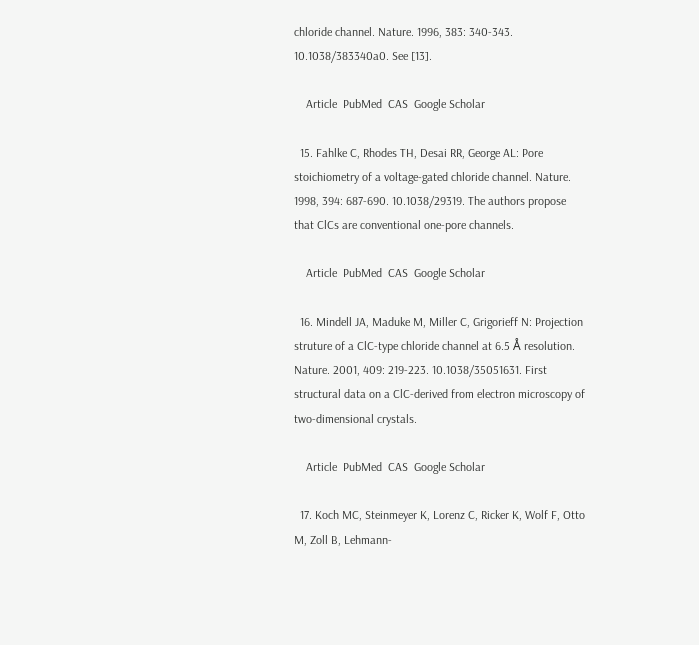chloride channel. Nature. 1996, 383: 340-343. 10.1038/383340a0. See [13].

    Article  PubMed  CAS  Google Scholar

  15. Fahlke C, Rhodes TH, Desai RR, George AL: Pore stoichiometry of a voltage-gated chloride channel. Nature. 1998, 394: 687-690. 10.1038/29319. The authors propose that ClCs are conventional one-pore channels.

    Article  PubMed  CAS  Google Scholar

  16. Mindell JA, Maduke M, Miller C, Grigorieff N: Projection struture of a ClC-type chloride channel at 6.5 Å resolution. Nature. 2001, 409: 219-223. 10.1038/35051631. First structural data on a ClC-derived from electron microscopy of two-dimensional crystals.

    Article  PubMed  CAS  Google Scholar

  17. Koch MC, Steinmeyer K, Lorenz C, Ricker K, Wolf F, Otto M, Zoll B, Lehmann-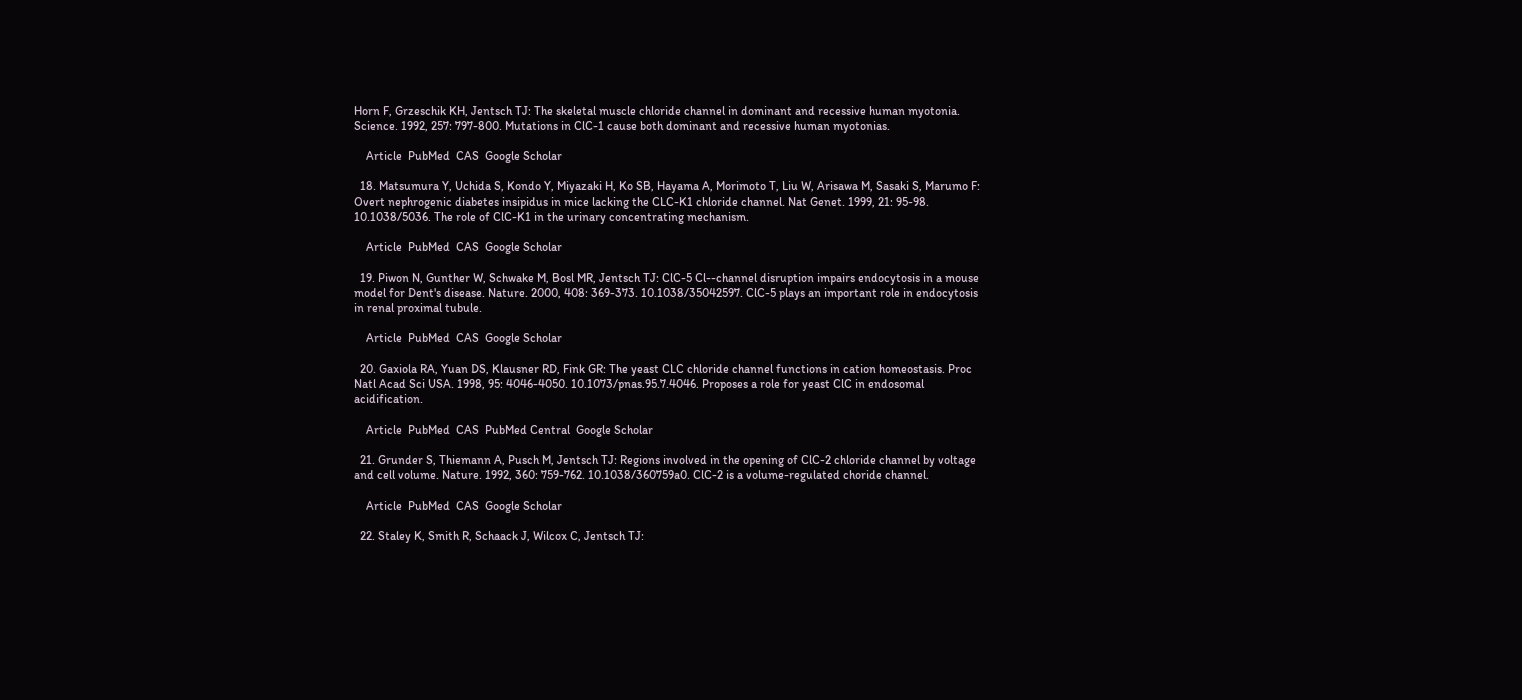Horn F, Grzeschik KH, Jentsch TJ: The skeletal muscle chloride channel in dominant and recessive human myotonia. Science. 1992, 257: 797-800. Mutations in ClC-1 cause both dominant and recessive human myotonias.

    Article  PubMed  CAS  Google Scholar

  18. Matsumura Y, Uchida S, Kondo Y, Miyazaki H, Ko SB, Hayama A, Morimoto T, Liu W, Arisawa M, Sasaki S, Marumo F: Overt nephrogenic diabetes insipidus in mice lacking the CLC-K1 chloride channel. Nat Genet. 1999, 21: 95-98. 10.1038/5036. The role of ClC-K1 in the urinary concentrating mechanism.

    Article  PubMed  CAS  Google Scholar

  19. Piwon N, Gunther W, Schwake M, Bosl MR, Jentsch TJ: ClC-5 Cl--channel disruption impairs endocytosis in a mouse model for Dent's disease. Nature. 2000, 408: 369-373. 10.1038/35042597. ClC-5 plays an important role in endocytosis in renal proximal tubule.

    Article  PubMed  CAS  Google Scholar

  20. Gaxiola RA, Yuan DS, Klausner RD, Fink GR: The yeast CLC chloride channel functions in cation homeostasis. Proc Natl Acad Sci USA. 1998, 95: 4046-4050. 10.1073/pnas.95.7.4046. Proposes a role for yeast ClC in endosomal acidification.

    Article  PubMed  CAS  PubMed Central  Google Scholar

  21. Grunder S, Thiemann A, Pusch M, Jentsch TJ: Regions involved in the opening of ClC-2 chloride channel by voltage and cell volume. Nature. 1992, 360: 759-762. 10.1038/360759a0. ClC-2 is a volume-regulated choride channel.

    Article  PubMed  CAS  Google Scholar

  22. Staley K, Smith R, Schaack J, Wilcox C, Jentsch TJ: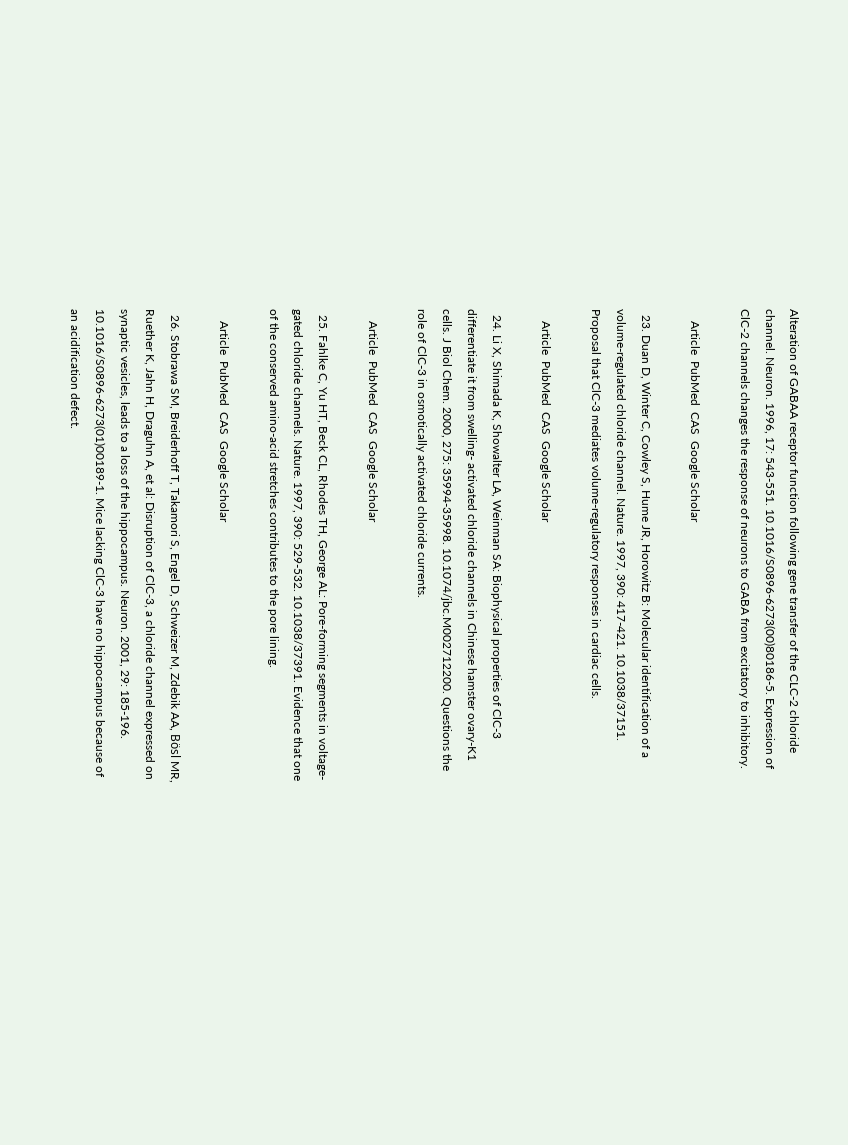Alteration of GABAA receptor function following gene transfer of the CLC-2 chloride channel. Neuron. 1996, 17: 543-551. 10.1016/S0896-6273(00)80186-5. Expression of ClC-2 channels changes the response of neurons to GABA from excitatory to inhibitory.

    Article  PubMed  CAS  Google Scholar

  23. Duan D, Winter C, Cowley S, Hume JR, Horowitz B: Molecular identification of a volume-regulated chloride channel. Nature. 1997, 390: 417-421. 10.1038/37151. Proposal that ClC-3 mediates volume-regulatory responses in cardiac cells.

    Article  PubMed  CAS  Google Scholar

  24. Li X, Shimada K, Showalter LA, Weinman SA: Biophysical properties of ClC-3 differentiate it from swelling- activated chloride channels in Chinese hamster ovary-K1 cells. J Biol Chem. 2000, 275: 35994-35998. 10.1074/jbc.M002712200. Questions the role of ClC-3 in osmotically activated chloride currents.

    Article  PubMed  CAS  Google Scholar

  25. Fahlke C, Yu HT, Beck CL, Rhodes TH, George AL: Pore-forming segments in voltage-gated chloride channels. Nature. 1997, 390: 529-532. 10.1038/37391. Evidence that one of the conserved amino-acid stretches contributes to the pore lining.

    Article  PubMed  CAS  Google Scholar

  26. Stobrawa SM, Breiderhoff T, Takamori S, Engel D, Schweizer M, Zdebik AA, Bösl MR, Ruether K, Jahn H, Draguhn A, et al: Disruption of ClC-3, a chloride channel expressed on synaptic vesicles, leads to a loss of the hippocampus. Neuron. 2001, 29: 185-196. 10.1016/S0896-6273(01)00189-1. Mice lacking ClC-3 have no hippocampus because of an acidification defect.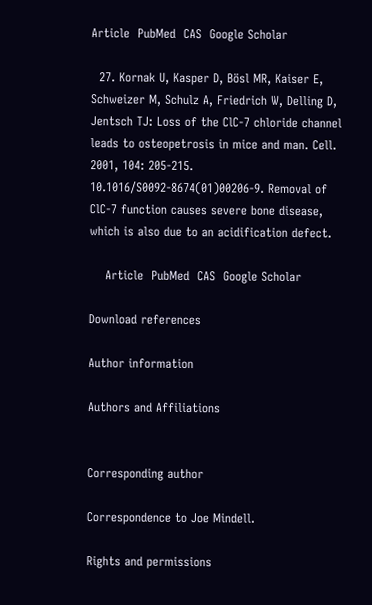Article  PubMed  CAS  Google Scholar

  27. Kornak U, Kasper D, Bösl MR, Kaiser E, Schweizer M, Schulz A, Friedrich W, Delling D, Jentsch TJ: Loss of the ClC-7 chloride channel leads to osteopetrosis in mice and man. Cell. 2001, 104: 205-215. 10.1016/S0092-8674(01)00206-9. Removal of ClC-7 function causes severe bone disease, which is also due to an acidification defect.

    Article  PubMed  CAS  Google Scholar

Download references

Author information

Authors and Affiliations


Corresponding author

Correspondence to Joe Mindell.

Rights and permissions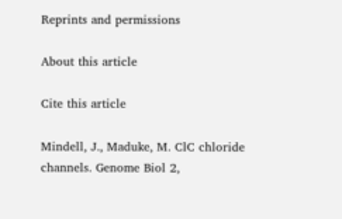Reprints and permissions

About this article

Cite this article

Mindell, J., Maduke, M. ClC chloride channels. Genome Biol 2,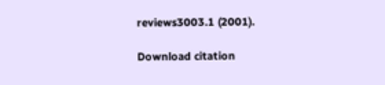reviews3003.1 (2001).

Download citation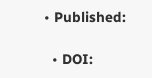• Published:

  • DOI: